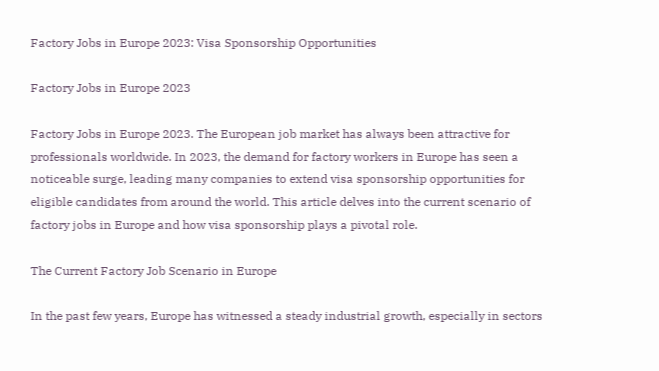Factory Jobs in Europe 2023: Visa Sponsorship Opportunities

Factory Jobs in Europe 2023

Factory Jobs in Europe 2023. The European job market has always been attractive for professionals worldwide. In 2023, the demand for factory workers in Europe has seen a noticeable surge, leading many companies to extend visa sponsorship opportunities for eligible candidates from around the world. This article delves into the current scenario of factory jobs in Europe and how visa sponsorship plays a pivotal role.

The Current Factory Job Scenario in Europe

In the past few years, Europe has witnessed a steady industrial growth, especially in sectors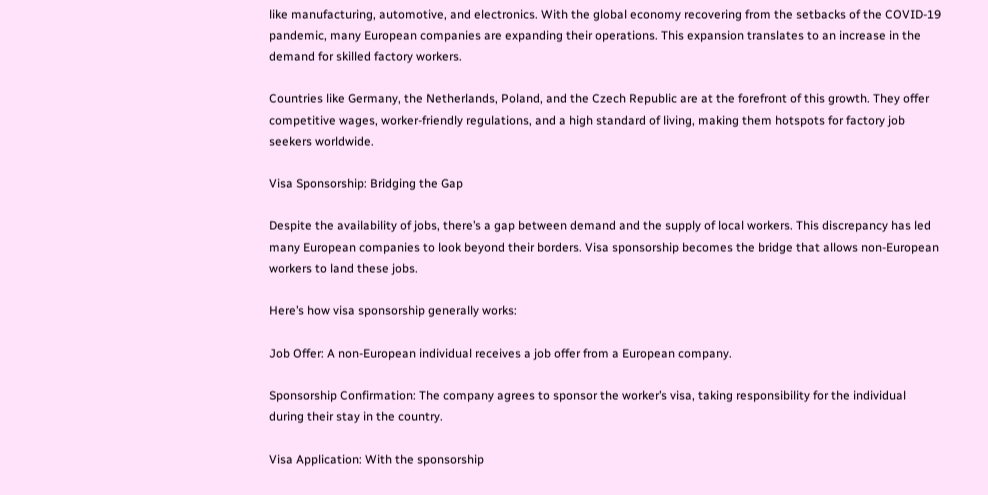like manufacturing, automotive, and electronics. With the global economy recovering from the setbacks of the COVID-19 pandemic, many European companies are expanding their operations. This expansion translates to an increase in the demand for skilled factory workers.

Countries like Germany, the Netherlands, Poland, and the Czech Republic are at the forefront of this growth. They offer competitive wages, worker-friendly regulations, and a high standard of living, making them hotspots for factory job seekers worldwide.

Visa Sponsorship: Bridging the Gap

Despite the availability of jobs, there’s a gap between demand and the supply of local workers. This discrepancy has led many European companies to look beyond their borders. Visa sponsorship becomes the bridge that allows non-European workers to land these jobs.

Here’s how visa sponsorship generally works:

Job Offer: A non-European individual receives a job offer from a European company.

Sponsorship Confirmation: The company agrees to sponsor the worker’s visa, taking responsibility for the individual during their stay in the country.

Visa Application: With the sponsorship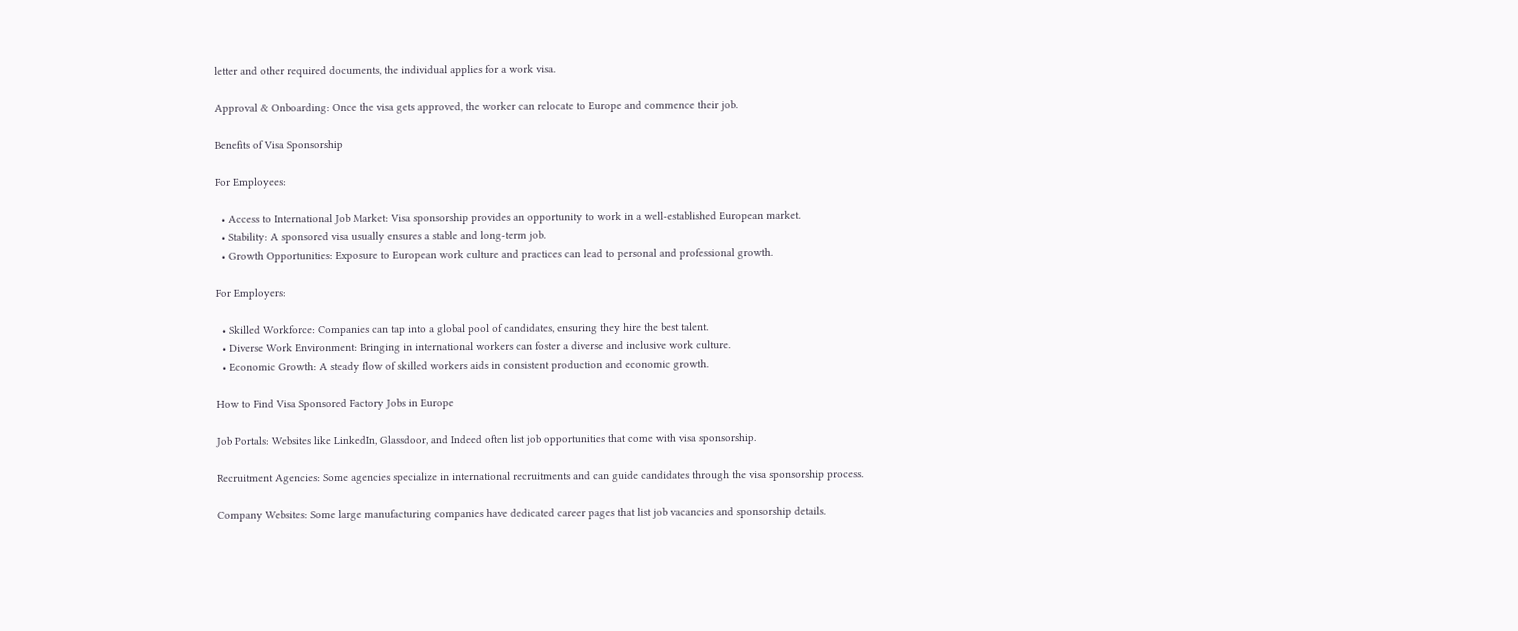letter and other required documents, the individual applies for a work visa.

Approval & Onboarding: Once the visa gets approved, the worker can relocate to Europe and commence their job.

Benefits of Visa Sponsorship

For Employees:

  • Access to International Job Market: Visa sponsorship provides an opportunity to work in a well-established European market.
  • Stability: A sponsored visa usually ensures a stable and long-term job.
  • Growth Opportunities: Exposure to European work culture and practices can lead to personal and professional growth.

For Employers:

  • Skilled Workforce: Companies can tap into a global pool of candidates, ensuring they hire the best talent.
  • Diverse Work Environment: Bringing in international workers can foster a diverse and inclusive work culture.
  • Economic Growth: A steady flow of skilled workers aids in consistent production and economic growth.

How to Find Visa Sponsored Factory Jobs in Europe

Job Portals: Websites like LinkedIn, Glassdoor, and Indeed often list job opportunities that come with visa sponsorship.

Recruitment Agencies: Some agencies specialize in international recruitments and can guide candidates through the visa sponsorship process.

Company Websites: Some large manufacturing companies have dedicated career pages that list job vacancies and sponsorship details.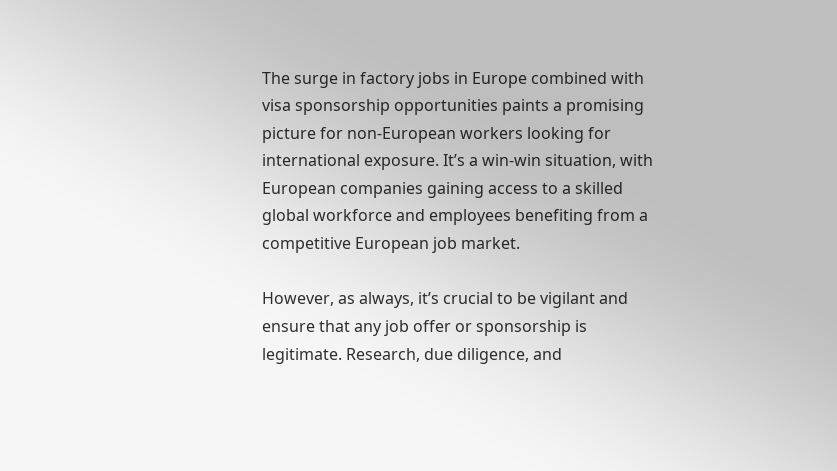The surge in factory jobs in Europe combined with visa sponsorship opportunities paints a promising picture for non-European workers looking for international exposure. It’s a win-win situation, with European companies gaining access to a skilled global workforce and employees benefiting from a competitive European job market.

However, as always, it’s crucial to be vigilant and ensure that any job offer or sponsorship is legitimate. Research, due diligence, and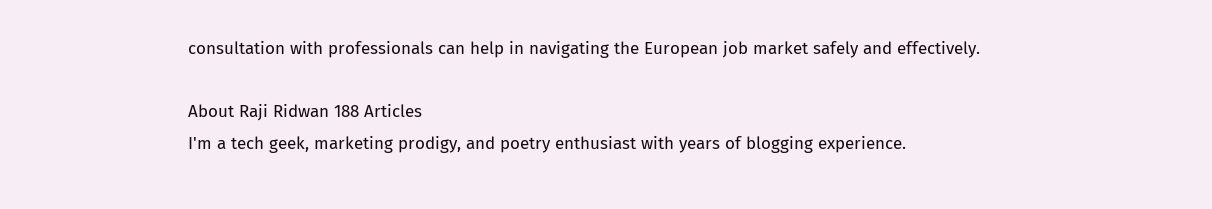consultation with professionals can help in navigating the European job market safely and effectively.

About Raji Ridwan 188 Articles
I'm a tech geek, marketing prodigy, and poetry enthusiast with years of blogging experience.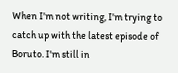When I'm not writing, I'm trying to catch up with the latest episode of Boruto. I'm still in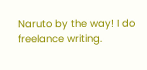Naruto by the way! I do freelance writing.